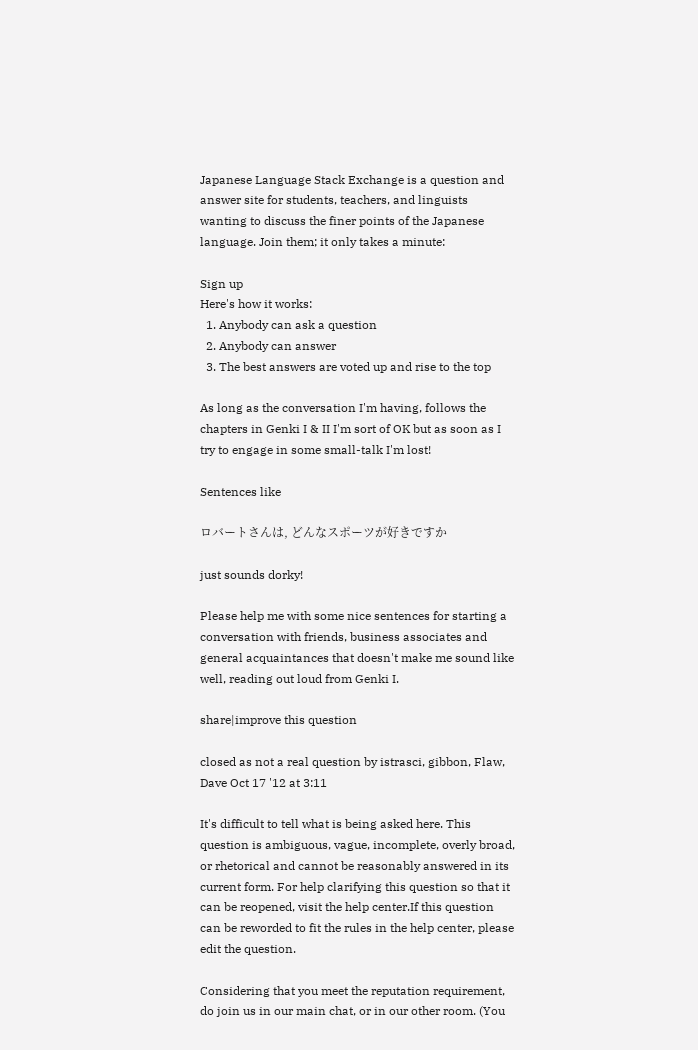Japanese Language Stack Exchange is a question and answer site for students, teachers, and linguists wanting to discuss the finer points of the Japanese language. Join them; it only takes a minute:

Sign up
Here's how it works:
  1. Anybody can ask a question
  2. Anybody can answer
  3. The best answers are voted up and rise to the top

As long as the conversation I'm having, follows the chapters in Genki I & II I'm sort of OK but as soon as I try to engage in some small-talk I'm lost!

Sentences like

ロバートさんは, どんなスポーツが好きですか

just sounds dorky!

Please help me with some nice sentences for starting a conversation with friends, business associates and general acquaintances that doesn't make me sound like well, reading out loud from Genki I.

share|improve this question

closed as not a real question by istrasci, gibbon, Flaw, Dave Oct 17 '12 at 3:11

It's difficult to tell what is being asked here. This question is ambiguous, vague, incomplete, overly broad, or rhetorical and cannot be reasonably answered in its current form. For help clarifying this question so that it can be reopened, visit the help center.If this question can be reworded to fit the rules in the help center, please edit the question.

Considering that you meet the reputation requirement, do join us in our main chat, or in our other room. (You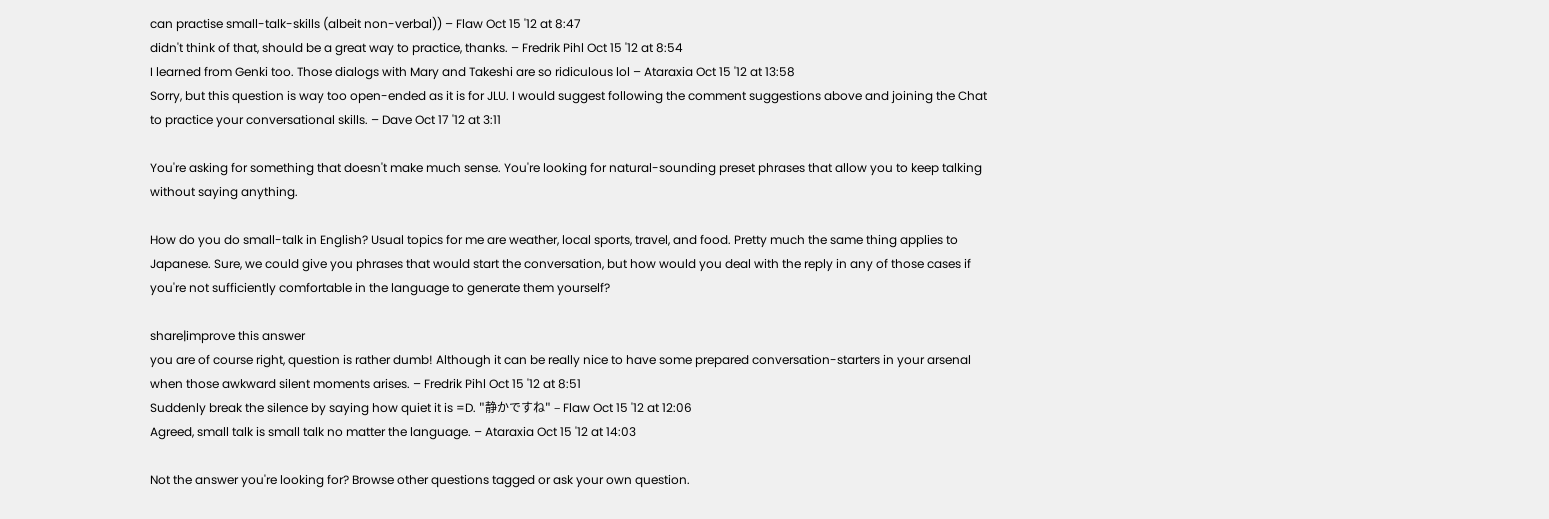can practise small-talk-skills (albeit non-verbal)) – Flaw Oct 15 '12 at 8:47
didn't think of that, should be a great way to practice, thanks. – Fredrik Pihl Oct 15 '12 at 8:54
I learned from Genki too. Those dialogs with Mary and Takeshi are so ridiculous lol – Ataraxia Oct 15 '12 at 13:58
Sorry, but this question is way too open-ended as it is for JLU. I would suggest following the comment suggestions above and joining the Chat to practice your conversational skills. – Dave Oct 17 '12 at 3:11

You're asking for something that doesn't make much sense. You're looking for natural-sounding preset phrases that allow you to keep talking without saying anything.

How do you do small-talk in English? Usual topics for me are weather, local sports, travel, and food. Pretty much the same thing applies to Japanese. Sure, we could give you phrases that would start the conversation, but how would you deal with the reply in any of those cases if you're not sufficiently comfortable in the language to generate them yourself?

share|improve this answer
you are of course right, question is rather dumb! Although it can be really nice to have some prepared conversation-starters in your arsenal when those awkward silent moments arises. – Fredrik Pihl Oct 15 '12 at 8:51
Suddenly break the silence by saying how quiet it is =D. "静かですね" – Flaw Oct 15 '12 at 12:06
Agreed, small talk is small talk no matter the language. – Ataraxia Oct 15 '12 at 14:03

Not the answer you're looking for? Browse other questions tagged or ask your own question.